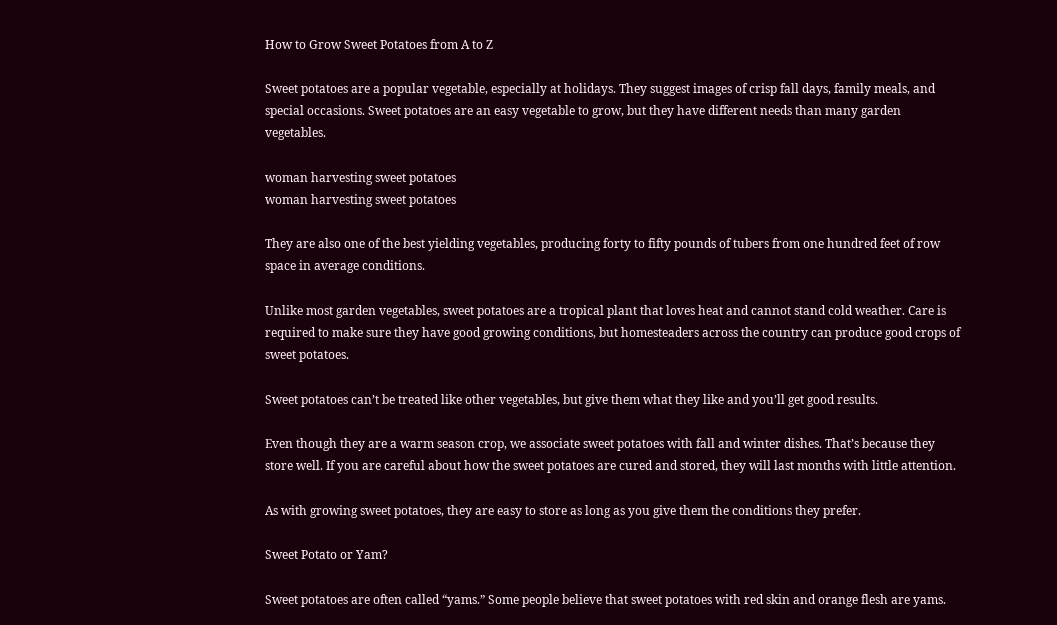How to Grow Sweet Potatoes from A to Z

Sweet potatoes are a popular vegetable, especially at holidays. They suggest images of crisp fall days, family meals, and special occasions. Sweet potatoes are an easy vegetable to grow, but they have different needs than many garden vegetables.

woman harvesting sweet potatoes
woman harvesting sweet potatoes

They are also one of the best yielding vegetables, producing forty to fifty pounds of tubers from one hundred feet of row space in average conditions.

Unlike most garden vegetables, sweet potatoes are a tropical plant that loves heat and cannot stand cold weather. Care is required to make sure they have good growing conditions, but homesteaders across the country can produce good crops of sweet potatoes.

Sweet potatoes can’t be treated like other vegetables, but give them what they like and you’ll get good results.

Even though they are a warm season crop, we associate sweet potatoes with fall and winter dishes. That’s because they store well. If you are careful about how the sweet potatoes are cured and stored, they will last months with little attention.

As with growing sweet potatoes, they are easy to store as long as you give them the conditions they prefer.

Sweet Potato or Yam?

Sweet potatoes are often called “yams.” Some people believe that sweet potatoes with red skin and orange flesh are yams.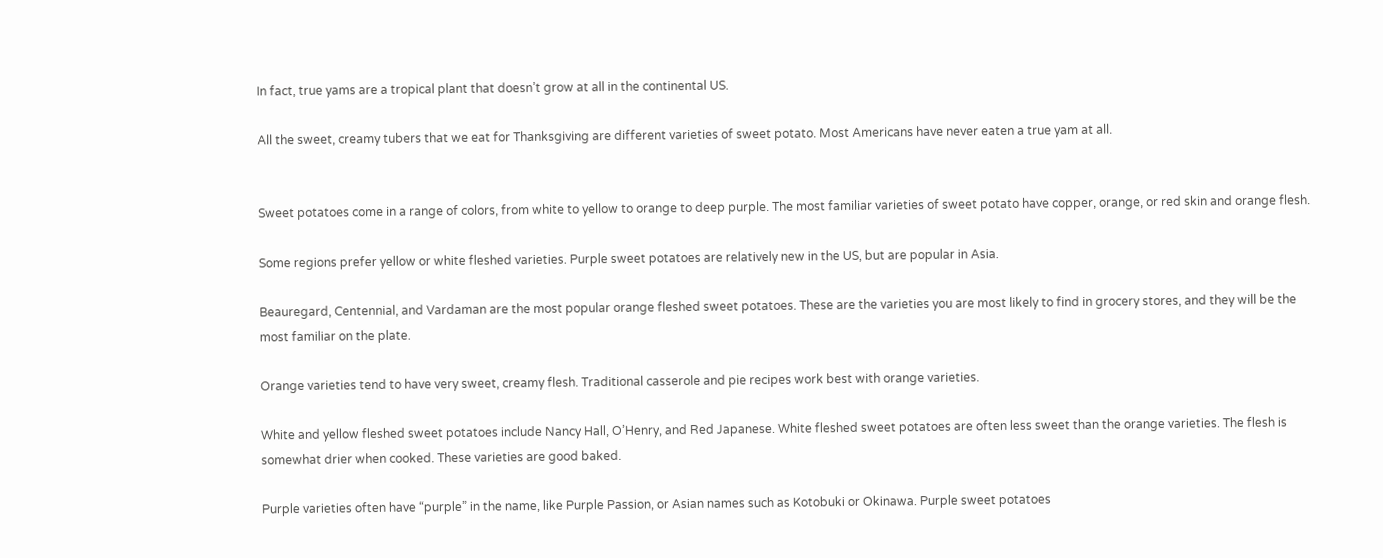In fact, true yams are a tropical plant that doesn’t grow at all in the continental US.

All the sweet, creamy tubers that we eat for Thanksgiving are different varieties of sweet potato. Most Americans have never eaten a true yam at all.


Sweet potatoes come in a range of colors, from white to yellow to orange to deep purple. The most familiar varieties of sweet potato have copper, orange, or red skin and orange flesh.

Some regions prefer yellow or white fleshed varieties. Purple sweet potatoes are relatively new in the US, but are popular in Asia.

Beauregard, Centennial, and Vardaman are the most popular orange fleshed sweet potatoes. These are the varieties you are most likely to find in grocery stores, and they will be the most familiar on the plate.

Orange varieties tend to have very sweet, creamy flesh. Traditional casserole and pie recipes work best with orange varieties.

White and yellow fleshed sweet potatoes include Nancy Hall, O’Henry, and Red Japanese. White fleshed sweet potatoes are often less sweet than the orange varieties. The flesh is somewhat drier when cooked. These varieties are good baked.

Purple varieties often have “purple” in the name, like Purple Passion, or Asian names such as Kotobuki or Okinawa. Purple sweet potatoes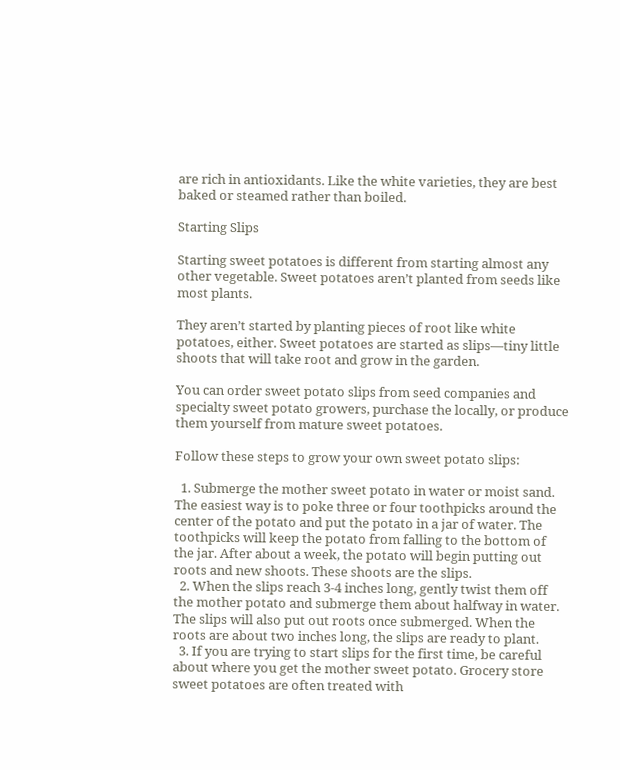are rich in antioxidants. Like the white varieties, they are best baked or steamed rather than boiled.

Starting Slips

Starting sweet potatoes is different from starting almost any other vegetable. Sweet potatoes aren’t planted from seeds like most plants.

They aren’t started by planting pieces of root like white potatoes, either. Sweet potatoes are started as slips—tiny little shoots that will take root and grow in the garden.

You can order sweet potato slips from seed companies and specialty sweet potato growers, purchase the locally, or produce them yourself from mature sweet potatoes.

Follow these steps to grow your own sweet potato slips:

  1. Submerge the mother sweet potato in water or moist sand. The easiest way is to poke three or four toothpicks around the center of the potato and put the potato in a jar of water. The toothpicks will keep the potato from falling to the bottom of the jar. After about a week, the potato will begin putting out roots and new shoots. These shoots are the slips.
  2. When the slips reach 3-4 inches long, gently twist them off the mother potato and submerge them about halfway in water. The slips will also put out roots once submerged. When the roots are about two inches long, the slips are ready to plant.
  3. If you are trying to start slips for the first time, be careful about where you get the mother sweet potato. Grocery store sweet potatoes are often treated with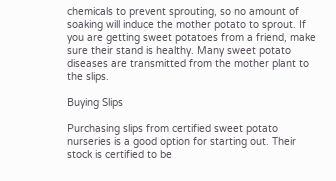chemicals to prevent sprouting, so no amount of soaking will induce the mother potato to sprout. If you are getting sweet potatoes from a friend, make sure their stand is healthy. Many sweet potato diseases are transmitted from the mother plant to the slips.

Buying Slips

Purchasing slips from certified sweet potato nurseries is a good option for starting out. Their stock is certified to be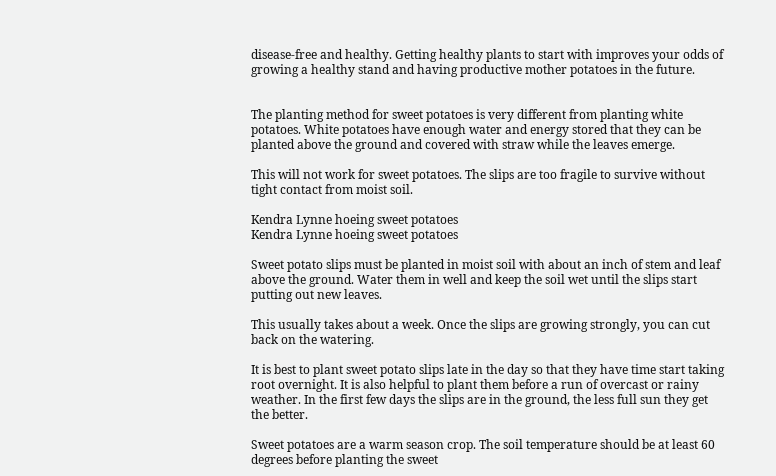disease-free and healthy. Getting healthy plants to start with improves your odds of growing a healthy stand and having productive mother potatoes in the future.


The planting method for sweet potatoes is very different from planting white potatoes. White potatoes have enough water and energy stored that they can be planted above the ground and covered with straw while the leaves emerge.

This will not work for sweet potatoes. The slips are too fragile to survive without tight contact from moist soil.

Kendra Lynne hoeing sweet potatoes
Kendra Lynne hoeing sweet potatoes

Sweet potato slips must be planted in moist soil with about an inch of stem and leaf above the ground. Water them in well and keep the soil wet until the slips start putting out new leaves.

This usually takes about a week. Once the slips are growing strongly, you can cut back on the watering.

It is best to plant sweet potato slips late in the day so that they have time start taking root overnight. It is also helpful to plant them before a run of overcast or rainy weather. In the first few days the slips are in the ground, the less full sun they get the better.

Sweet potatoes are a warm season crop. The soil temperature should be at least 60 degrees before planting the sweet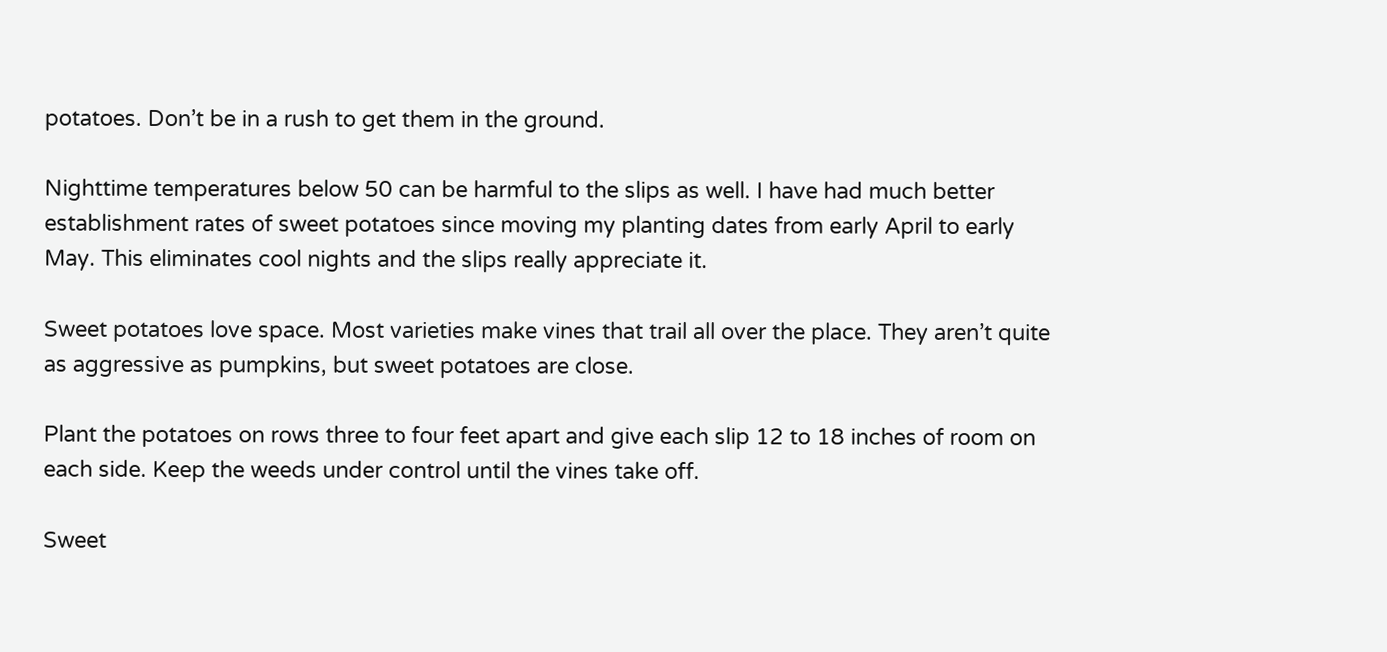potatoes. Don’t be in a rush to get them in the ground.

Nighttime temperatures below 50 can be harmful to the slips as well. I have had much better establishment rates of sweet potatoes since moving my planting dates from early April to early May. This eliminates cool nights and the slips really appreciate it.

Sweet potatoes love space. Most varieties make vines that trail all over the place. They aren’t quite as aggressive as pumpkins, but sweet potatoes are close.

Plant the potatoes on rows three to four feet apart and give each slip 12 to 18 inches of room on each side. Keep the weeds under control until the vines take off.

Sweet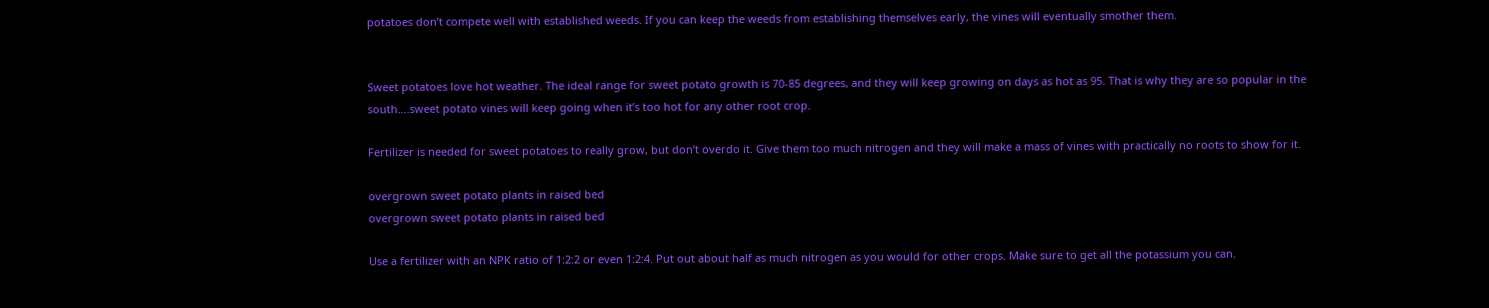potatoes don’t compete well with established weeds. If you can keep the weeds from establishing themselves early, the vines will eventually smother them.


Sweet potatoes love hot weather. The ideal range for sweet potato growth is 70-85 degrees, and they will keep growing on days as hot as 95. That is why they are so popular in the south….sweet potato vines will keep going when it’s too hot for any other root crop.

Fertilizer is needed for sweet potatoes to really grow, but don’t overdo it. Give them too much nitrogen and they will make a mass of vines with practically no roots to show for it.

overgrown sweet potato plants in raised bed
overgrown sweet potato plants in raised bed

Use a fertilizer with an NPK ratio of 1:2:2 or even 1:2:4. Put out about half as much nitrogen as you would for other crops. Make sure to get all the potassium you can.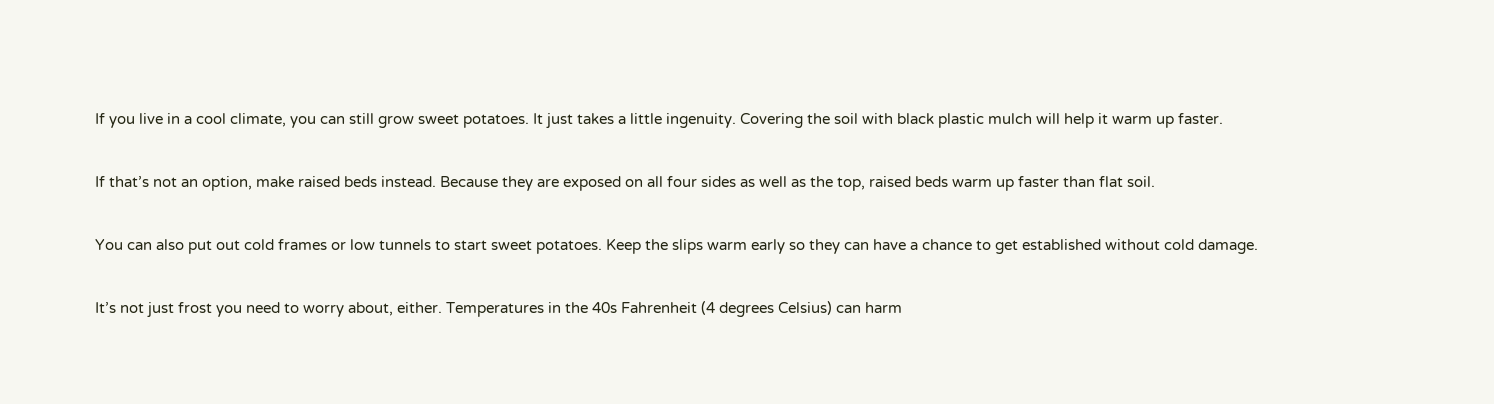If you live in a cool climate, you can still grow sweet potatoes. It just takes a little ingenuity. Covering the soil with black plastic mulch will help it warm up faster.

If that’s not an option, make raised beds instead. Because they are exposed on all four sides as well as the top, raised beds warm up faster than flat soil.

You can also put out cold frames or low tunnels to start sweet potatoes. Keep the slips warm early so they can have a chance to get established without cold damage.

It’s not just frost you need to worry about, either. Temperatures in the 40s Fahrenheit (4 degrees Celsius) can harm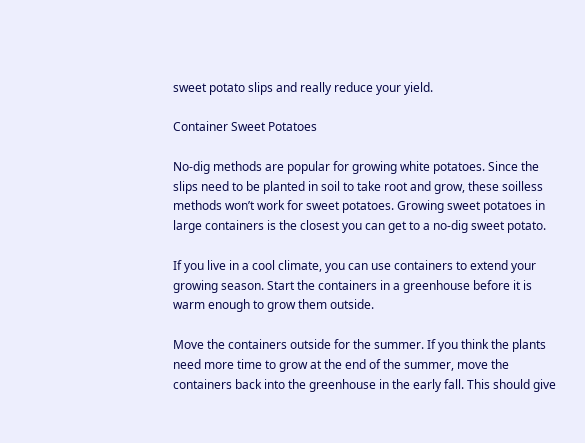sweet potato slips and really reduce your yield.

Container Sweet Potatoes

No-dig methods are popular for growing white potatoes. Since the slips need to be planted in soil to take root and grow, these soilless methods won’t work for sweet potatoes. Growing sweet potatoes in large containers is the closest you can get to a no-dig sweet potato.

If you live in a cool climate, you can use containers to extend your growing season. Start the containers in a greenhouse before it is warm enough to grow them outside.

Move the containers outside for the summer. If you think the plants need more time to grow at the end of the summer, move the containers back into the greenhouse in the early fall. This should give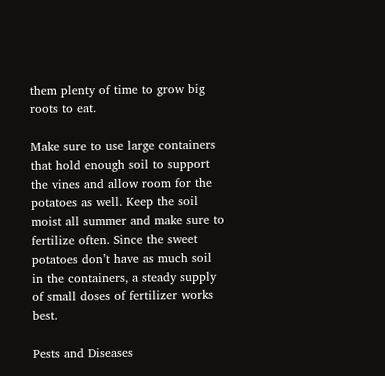them plenty of time to grow big roots to eat.

Make sure to use large containers that hold enough soil to support the vines and allow room for the potatoes as well. Keep the soil moist all summer and make sure to fertilize often. Since the sweet potatoes don’t have as much soil in the containers, a steady supply of small doses of fertilizer works best.

Pests and Diseases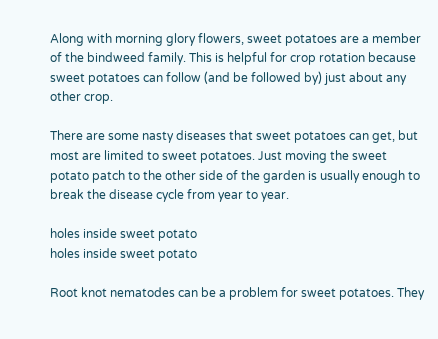Along with morning glory flowers, sweet potatoes are a member of the bindweed family. This is helpful for crop rotation because sweet potatoes can follow (and be followed by) just about any other crop.

There are some nasty diseases that sweet potatoes can get, but most are limited to sweet potatoes. Just moving the sweet potato patch to the other side of the garden is usually enough to break the disease cycle from year to year.

holes inside sweet potato
holes inside sweet potato

Root knot nematodes can be a problem for sweet potatoes. They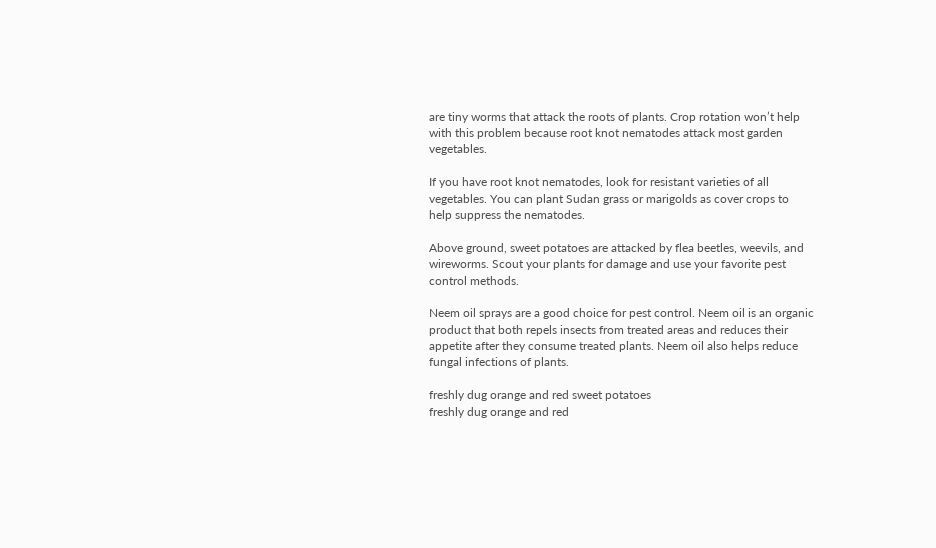are tiny worms that attack the roots of plants. Crop rotation won’t help with this problem because root knot nematodes attack most garden vegetables.

If you have root knot nematodes, look for resistant varieties of all vegetables. You can plant Sudan grass or marigolds as cover crops to help suppress the nematodes.

Above ground, sweet potatoes are attacked by flea beetles, weevils, and wireworms. Scout your plants for damage and use your favorite pest control methods.

Neem oil sprays are a good choice for pest control. Neem oil is an organic product that both repels insects from treated areas and reduces their appetite after they consume treated plants. Neem oil also helps reduce fungal infections of plants.

freshly dug orange and red sweet potatoes
freshly dug orange and red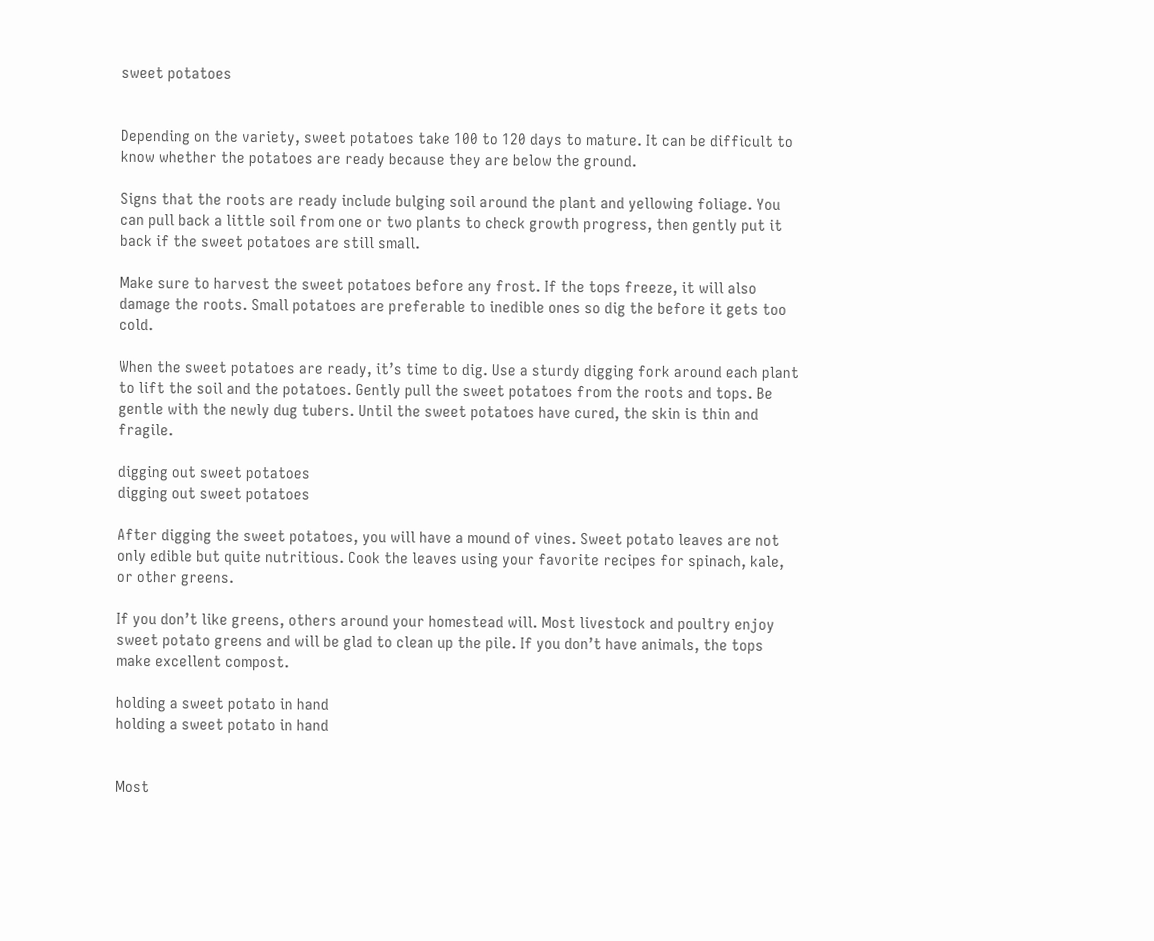sweet potatoes


Depending on the variety, sweet potatoes take 100 to 120 days to mature. It can be difficult to know whether the potatoes are ready because they are below the ground.

Signs that the roots are ready include bulging soil around the plant and yellowing foliage. You can pull back a little soil from one or two plants to check growth progress, then gently put it back if the sweet potatoes are still small.

Make sure to harvest the sweet potatoes before any frost. If the tops freeze, it will also damage the roots. Small potatoes are preferable to inedible ones so dig the before it gets too cold.

When the sweet potatoes are ready, it’s time to dig. Use a sturdy digging fork around each plant to lift the soil and the potatoes. Gently pull the sweet potatoes from the roots and tops. Be gentle with the newly dug tubers. Until the sweet potatoes have cured, the skin is thin and fragile.

digging out sweet potatoes
digging out sweet potatoes

After digging the sweet potatoes, you will have a mound of vines. Sweet potato leaves are not only edible but quite nutritious. Cook the leaves using your favorite recipes for spinach, kale, or other greens.

If you don’t like greens, others around your homestead will. Most livestock and poultry enjoy sweet potato greens and will be glad to clean up the pile. If you don’t have animals, the tops make excellent compost.

holding a sweet potato in hand
holding a sweet potato in hand


Most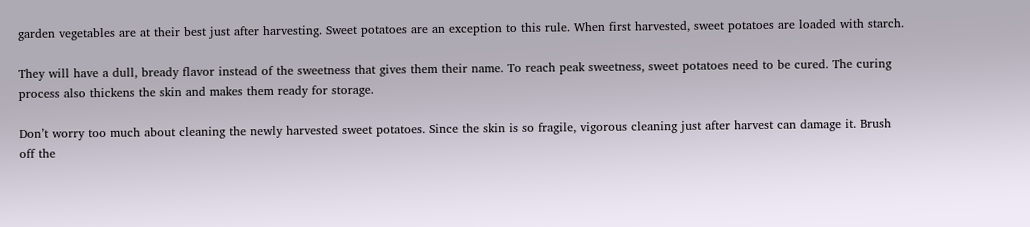garden vegetables are at their best just after harvesting. Sweet potatoes are an exception to this rule. When first harvested, sweet potatoes are loaded with starch.

They will have a dull, bready flavor instead of the sweetness that gives them their name. To reach peak sweetness, sweet potatoes need to be cured. The curing process also thickens the skin and makes them ready for storage.

Don’t worry too much about cleaning the newly harvested sweet potatoes. Since the skin is so fragile, vigorous cleaning just after harvest can damage it. Brush off the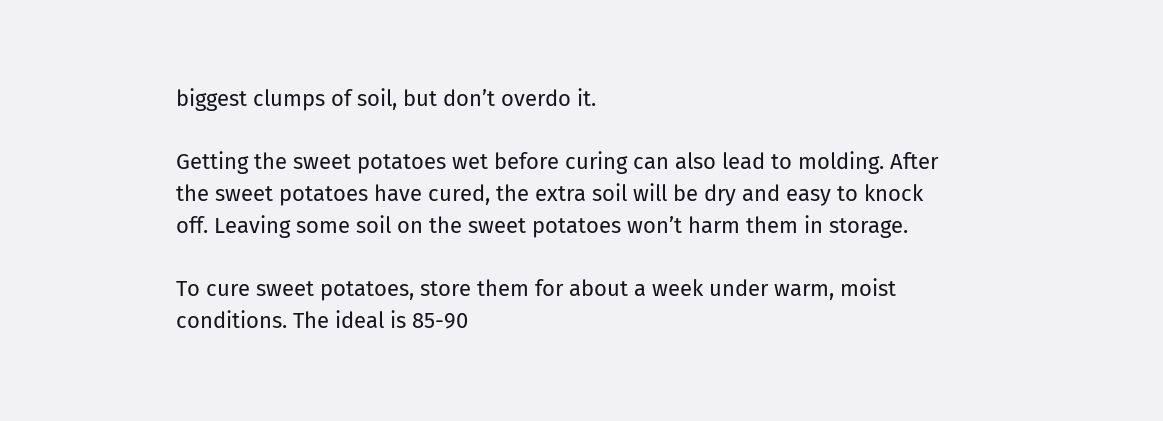biggest clumps of soil, but don’t overdo it.

Getting the sweet potatoes wet before curing can also lead to molding. After the sweet potatoes have cured, the extra soil will be dry and easy to knock off. Leaving some soil on the sweet potatoes won’t harm them in storage.

To cure sweet potatoes, store them for about a week under warm, moist conditions. The ideal is 85-90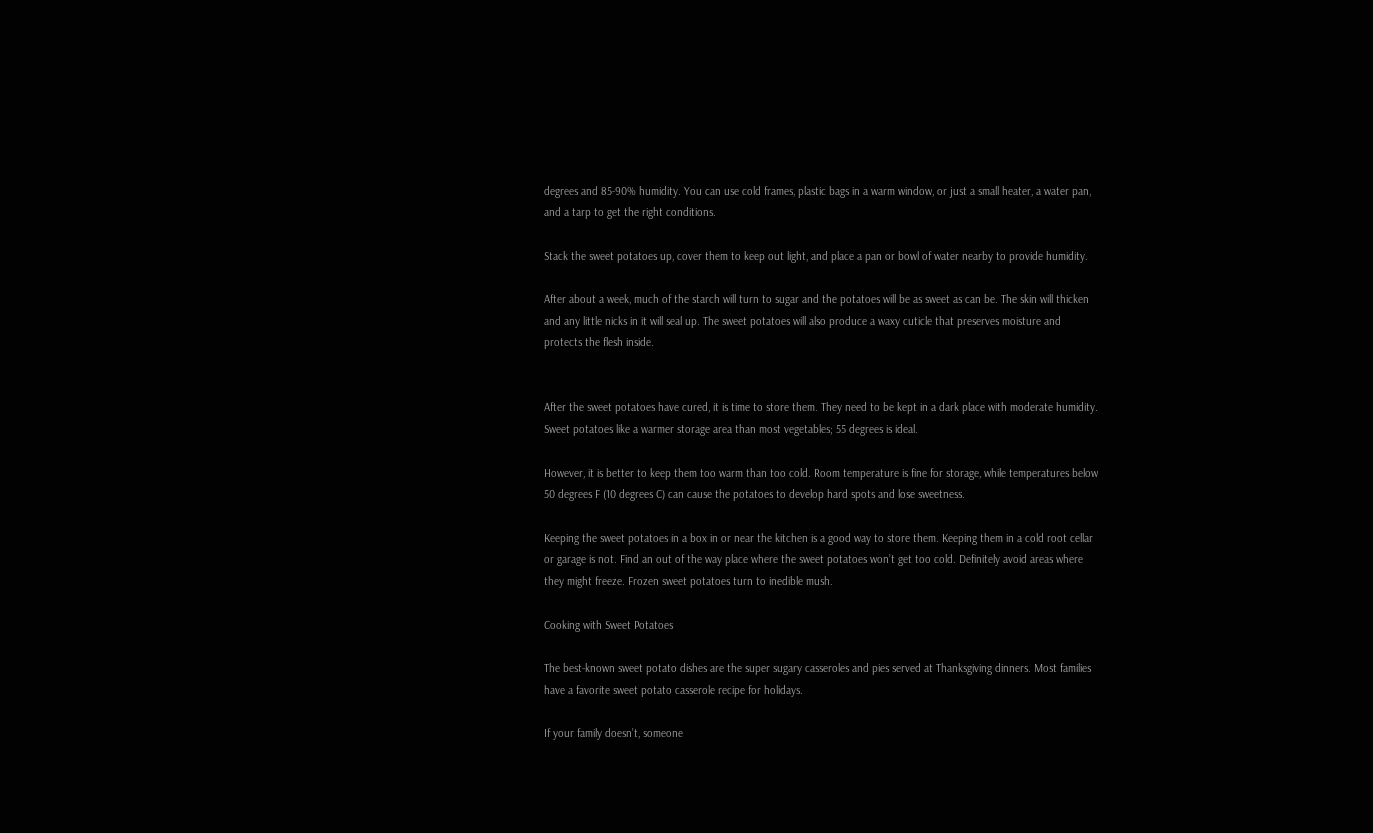degrees and 85-90% humidity. You can use cold frames, plastic bags in a warm window, or just a small heater, a water pan, and a tarp to get the right conditions.

Stack the sweet potatoes up, cover them to keep out light, and place a pan or bowl of water nearby to provide humidity.

After about a week, much of the starch will turn to sugar and the potatoes will be as sweet as can be. The skin will thicken and any little nicks in it will seal up. The sweet potatoes will also produce a waxy cuticle that preserves moisture and protects the flesh inside.


After the sweet potatoes have cured, it is time to store them. They need to be kept in a dark place with moderate humidity. Sweet potatoes like a warmer storage area than most vegetables; 55 degrees is ideal.

However, it is better to keep them too warm than too cold. Room temperature is fine for storage, while temperatures below 50 degrees F (10 degrees C) can cause the potatoes to develop hard spots and lose sweetness.

Keeping the sweet potatoes in a box in or near the kitchen is a good way to store them. Keeping them in a cold root cellar or garage is not. Find an out of the way place where the sweet potatoes won’t get too cold. Definitely avoid areas where they might freeze. Frozen sweet potatoes turn to inedible mush.

Cooking with Sweet Potatoes

The best-known sweet potato dishes are the super sugary casseroles and pies served at Thanksgiving dinners. Most families have a favorite sweet potato casserole recipe for holidays.

If your family doesn’t, someone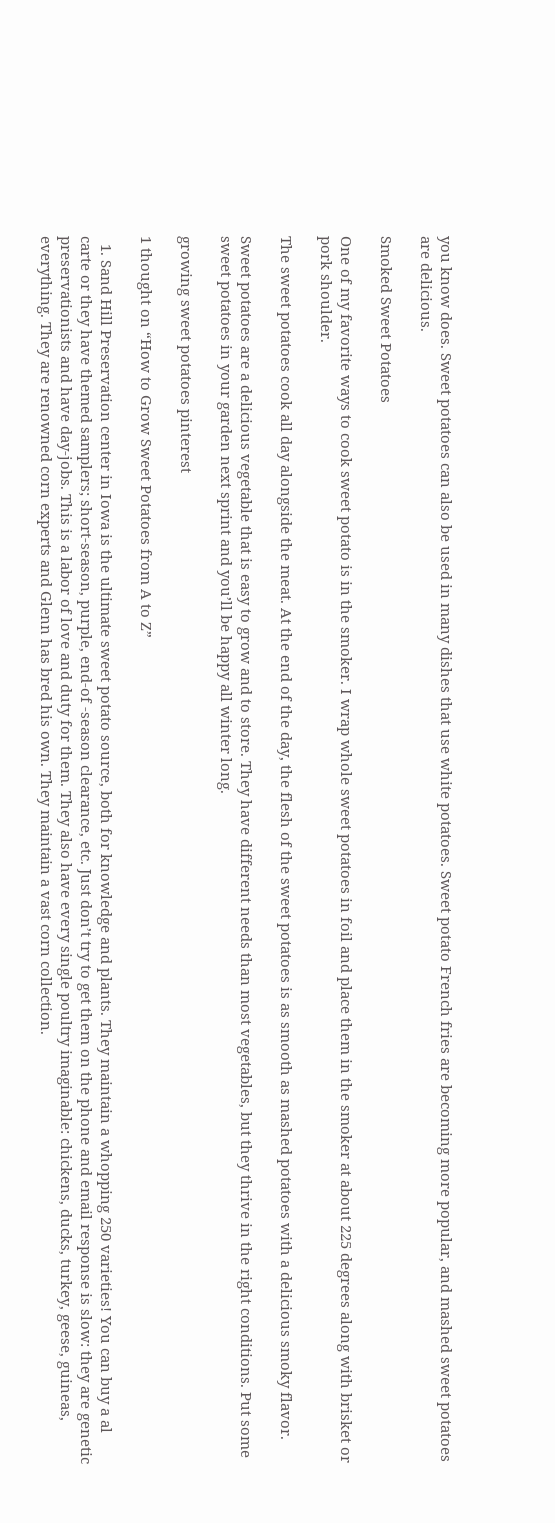you know does. Sweet potatoes can also be used in many dishes that use white potatoes. Sweet potato French fries are becoming more popular, and mashed sweet potatoes are delicious.

Smoked Sweet Potatoes

One of my favorite ways to cook sweet potato is in the smoker. I wrap whole sweet potatoes in foil and place them in the smoker at about 225 degrees along with brisket or pork shoulder.

The sweet potatoes cook all day alongside the meat. At the end of the day, the flesh of the sweet potatoes is as smooth as mashed potatoes with a delicious smoky flavor.

Sweet potatoes are a delicious vegetable that is easy to grow and to store. They have different needs than most vegetables, but they thrive in the right conditions. Put some sweet potatoes in your garden next sprint and you’ll be happy all winter long.

growing sweet potatoes pinterest

1 thought on “How to Grow Sweet Potatoes from A to Z”

  1. Sand Hill Preservation center in Iowa is the ultimate sweet potato source, both for knowledge and plants. They maintain a whopping 250 varieties! You can buy a al carte or they have themed samplers; short-season, purple, end-of -season clearance, etc. Just don’t try to get them on the phone and email response is slow: they are genetic preservationists and have day-jobs. This is a labor of love and duty for them. They also have every single poultry imaginable: chickens, ducks, turkey, geese, guineas, everything. They are renowned corn experts and Glenn has bred his own. They maintain a vast corn collection.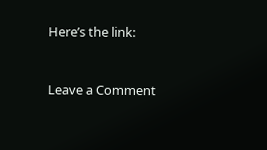Here’s the link:


Leave a Comment